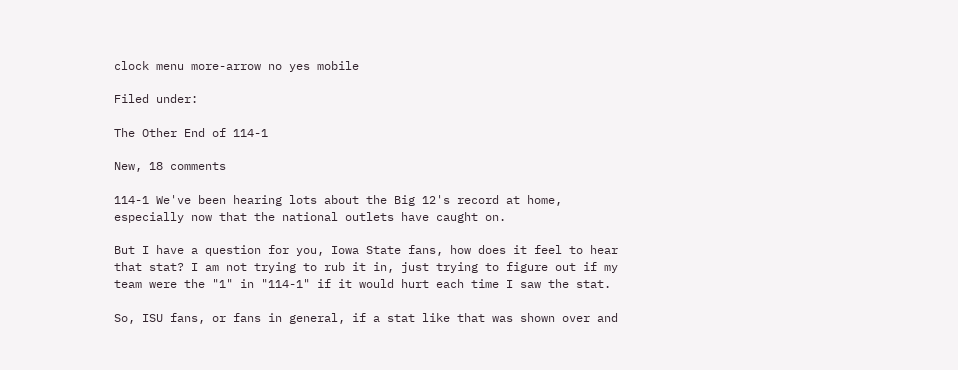clock menu more-arrow no yes mobile

Filed under:

The Other End of 114-1

New, 18 comments

114-1 We've been hearing lots about the Big 12's record at home, especially now that the national outlets have caught on.

But I have a question for you, Iowa State fans, how does it feel to hear that stat? I am not trying to rub it in, just trying to figure out if my team were the "1" in "114-1" if it would hurt each time I saw the stat.

So, ISU fans, or fans in general, if a stat like that was shown over and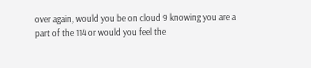over again, would you be on cloud 9 knowing you are a part of the 114 or would you feel the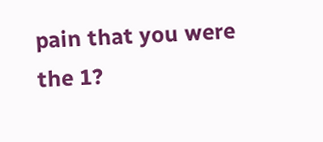pain that you were the 1?